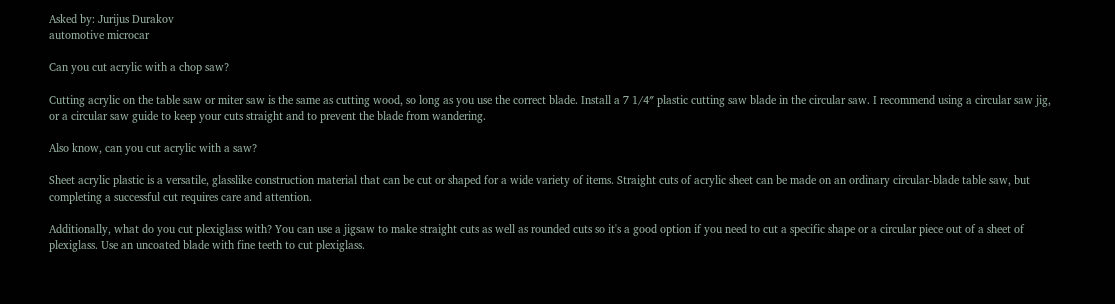Asked by: Jurijus Durakov
automotive microcar

Can you cut acrylic with a chop saw?

Cutting acrylic on the table saw or miter saw is the same as cutting wood, so long as you use the correct blade. Install a 7 1/4″ plastic cutting saw blade in the circular saw. I recommend using a circular saw jig, or a circular saw guide to keep your cuts straight and to prevent the blade from wandering.

Also know, can you cut acrylic with a saw?

Sheet acrylic plastic is a versatile, glasslike construction material that can be cut or shaped for a wide variety of items. Straight cuts of acrylic sheet can be made on an ordinary circular-blade table saw, but completing a successful cut requires care and attention.

Additionally, what do you cut plexiglass with? You can use a jigsaw to make straight cuts as well as rounded cuts so it's a good option if you need to cut a specific shape or a circular piece out of a sheet of plexiglass. Use an uncoated blade with fine teeth to cut plexiglass.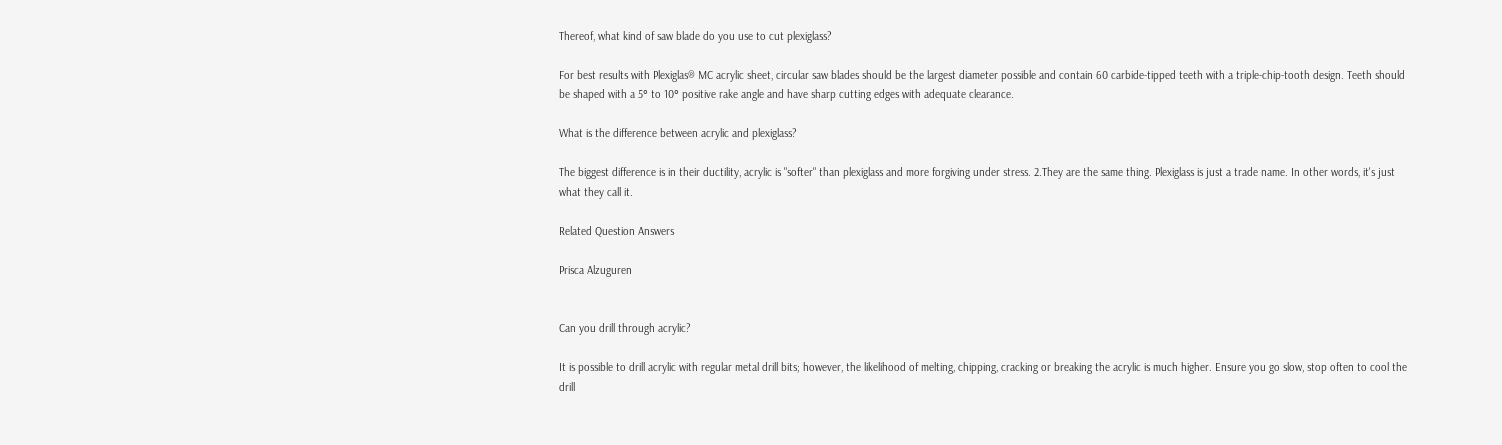Thereof, what kind of saw blade do you use to cut plexiglass?

For best results with Plexiglas® MC acrylic sheet, circular saw blades should be the largest diameter possible and contain 60 carbide-tipped teeth with a triple-chip-tooth design. Teeth should be shaped with a 5° to 10° positive rake angle and have sharp cutting edges with adequate clearance.

What is the difference between acrylic and plexiglass?

The biggest difference is in their ductility, acrylic is "softer" than plexiglass and more forgiving under stress. 2.They are the same thing. Plexiglass is just a trade name. In other words, it's just what they call it.

Related Question Answers

Prisca Alzuguren


Can you drill through acrylic?

It is possible to drill acrylic with regular metal drill bits; however, the likelihood of melting, chipping, cracking or breaking the acrylic is much higher. Ensure you go slow, stop often to cool the drill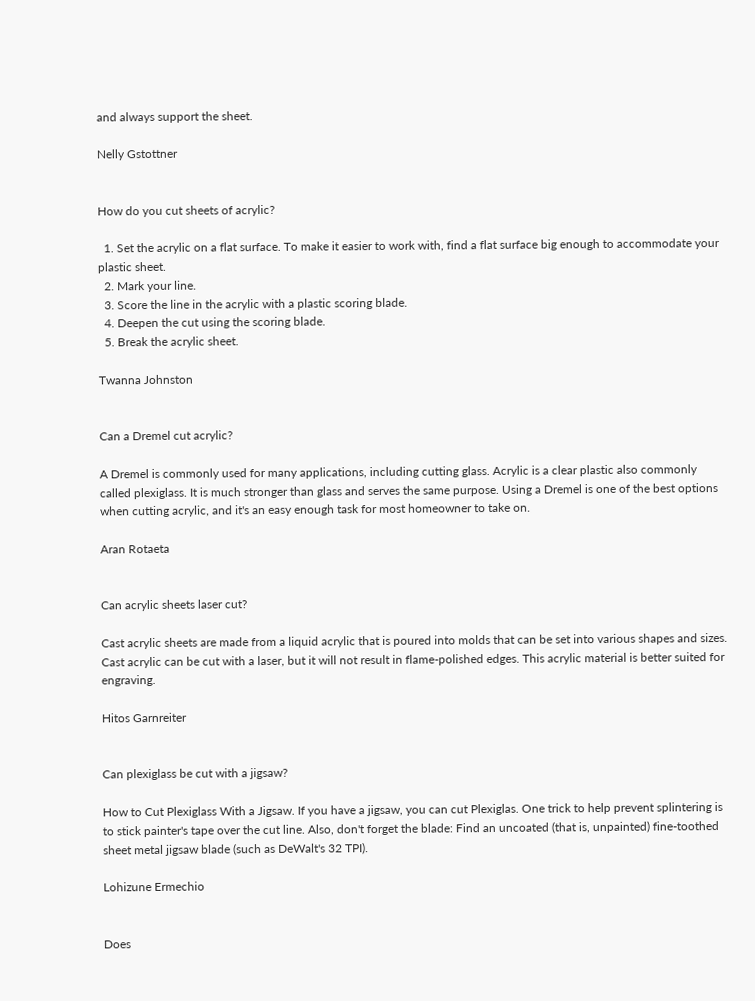and always support the sheet.

Nelly Gstottner


How do you cut sheets of acrylic?

  1. Set the acrylic on a flat surface. To make it easier to work with, find a flat surface big enough to accommodate your plastic sheet.
  2. Mark your line.
  3. Score the line in the acrylic with a plastic scoring blade.
  4. Deepen the cut using the scoring blade.
  5. Break the acrylic sheet.

Twanna Johnston


Can a Dremel cut acrylic?

A Dremel is commonly used for many applications, including cutting glass. Acrylic is a clear plastic also commonly called plexiglass. It is much stronger than glass and serves the same purpose. Using a Dremel is one of the best options when cutting acrylic, and it's an easy enough task for most homeowner to take on.

Aran Rotaeta


Can acrylic sheets laser cut?

Cast acrylic sheets are made from a liquid acrylic that is poured into molds that can be set into various shapes and sizes. Cast acrylic can be cut with a laser, but it will not result in flame-polished edges. This acrylic material is better suited for engraving.

Hitos Garnreiter


Can plexiglass be cut with a jigsaw?

How to Cut Plexiglass With a Jigsaw. If you have a jigsaw, you can cut Plexiglas. One trick to help prevent splintering is to stick painter's tape over the cut line. Also, don't forget the blade: Find an uncoated (that is, unpainted) fine-toothed sheet metal jigsaw blade (such as DeWalt's 32 TPI).

Lohizune Ermechio


Does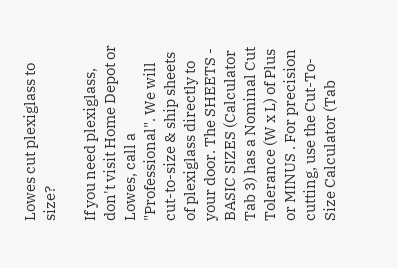Lowes cut plexiglass to size?

If you need plexiglass, don't visit Home Depot or Lowes, call a "Professional". We will cut-to-size & ship sheets of plexiglass directly to your door. The SHEETS - BASIC SIZES (Calculator Tab 3) has a Nominal Cut Tolerance (W x L) of Plus or MINUS . For precision cutting, use the Cut-To-Size Calculator (Tab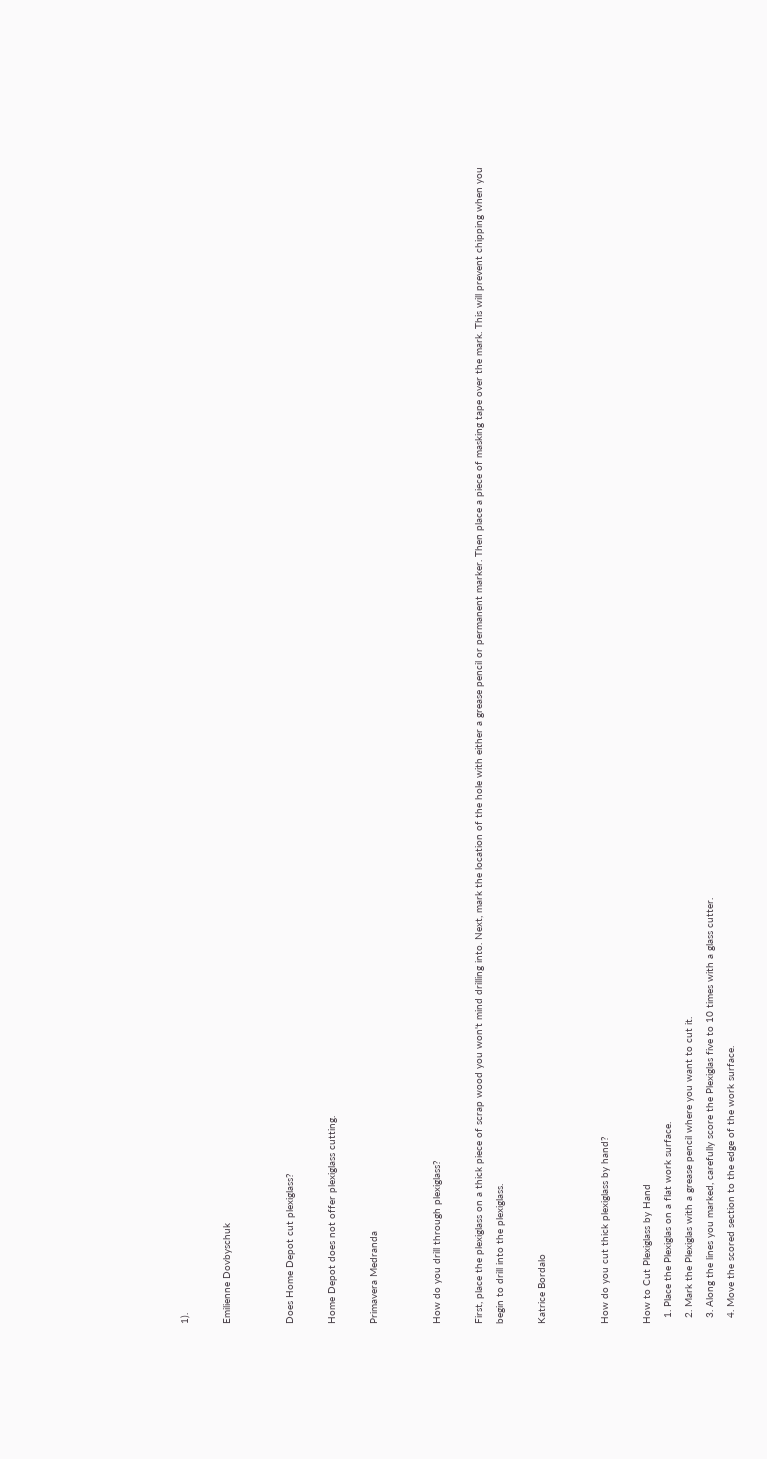1).

Emilienne Dovbyschuk


Does Home Depot cut plexiglass?

Home Depot does not offer plexiglass cutting.

Primavera Medranda


How do you drill through plexiglass?

First, place the plexiglass on a thick piece of scrap wood you won't mind drilling into. Next, mark the location of the hole with either a grease pencil or permanent marker. Then place a piece of masking tape over the mark. This will prevent chipping when you begin to drill into the plexiglass.

Katrice Bordalo


How do you cut thick plexiglass by hand?

How to Cut Plexiglass by Hand
  1. Place the Plexiglas on a flat work surface.
  2. Mark the Plexiglas with a grease pencil where you want to cut it.
  3. Along the lines you marked, carefully score the Plexiglas five to 10 times with a glass cutter.
  4. Move the scored section to the edge of the work surface.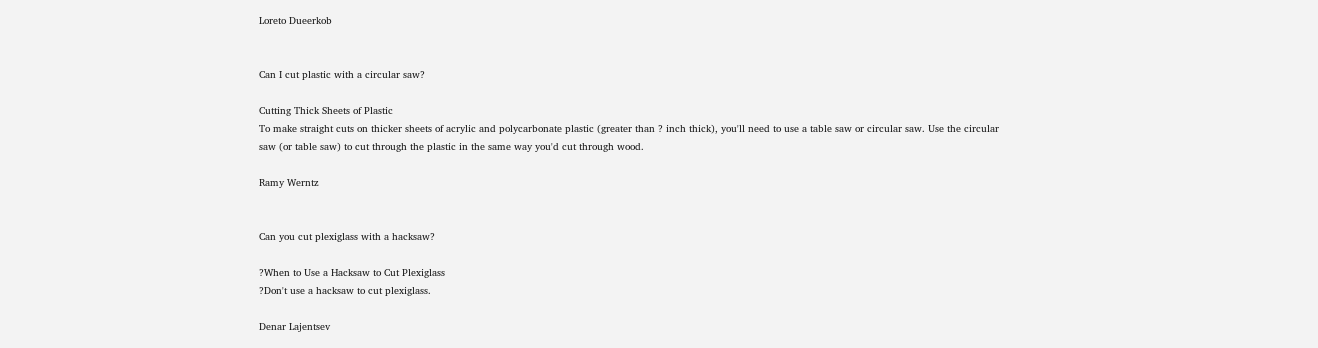Loreto Dueerkob


Can I cut plastic with a circular saw?

Cutting Thick Sheets of Plastic
To make straight cuts on thicker sheets of acrylic and polycarbonate plastic (greater than ? inch thick), you'll need to use a table saw or circular saw. Use the circular saw (or table saw) to cut through the plastic in the same way you'd cut through wood.

Ramy Werntz


Can you cut plexiglass with a hacksaw?

?When to Use a Hacksaw to Cut Plexiglass
?Don't use a hacksaw to cut plexiglass.

Denar Lajentsev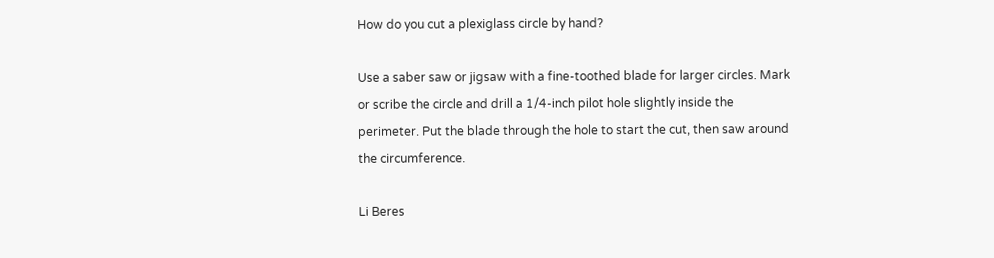How do you cut a plexiglass circle by hand?

Use a saber saw or jigsaw with a fine-toothed blade for larger circles. Mark or scribe the circle and drill a 1/4-inch pilot hole slightly inside the perimeter. Put the blade through the hole to start the cut, then saw around the circumference.

Li Beres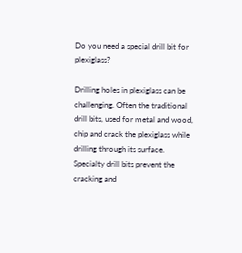Do you need a special drill bit for plexiglass?

Drilling holes in plexiglass can be challenging. Often the traditional drill bits, used for metal and wood, chip and crack the plexiglass while drilling through its surface. Specialty drill bits prevent the cracking and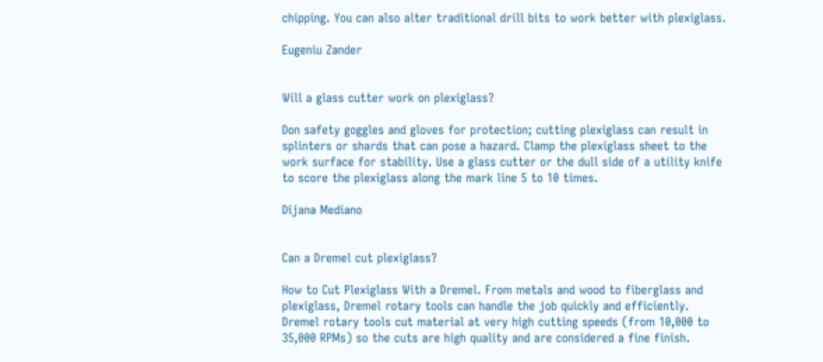chipping. You can also alter traditional drill bits to work better with plexiglass.

Eugeniu Zander


Will a glass cutter work on plexiglass?

Don safety goggles and gloves for protection; cutting plexiglass can result in splinters or shards that can pose a hazard. Clamp the plexiglass sheet to the work surface for stability. Use a glass cutter or the dull side of a utility knife to score the plexiglass along the mark line 5 to 10 times.

Dijana Mediano


Can a Dremel cut plexiglass?

How to Cut Plexiglass With a Dremel. From metals and wood to fiberglass and plexiglass, Dremel rotary tools can handle the job quickly and efficiently. Dremel rotary tools cut material at very high cutting speeds (from 10,000 to 35,000 RPMs) so the cuts are high quality and are considered a fine finish.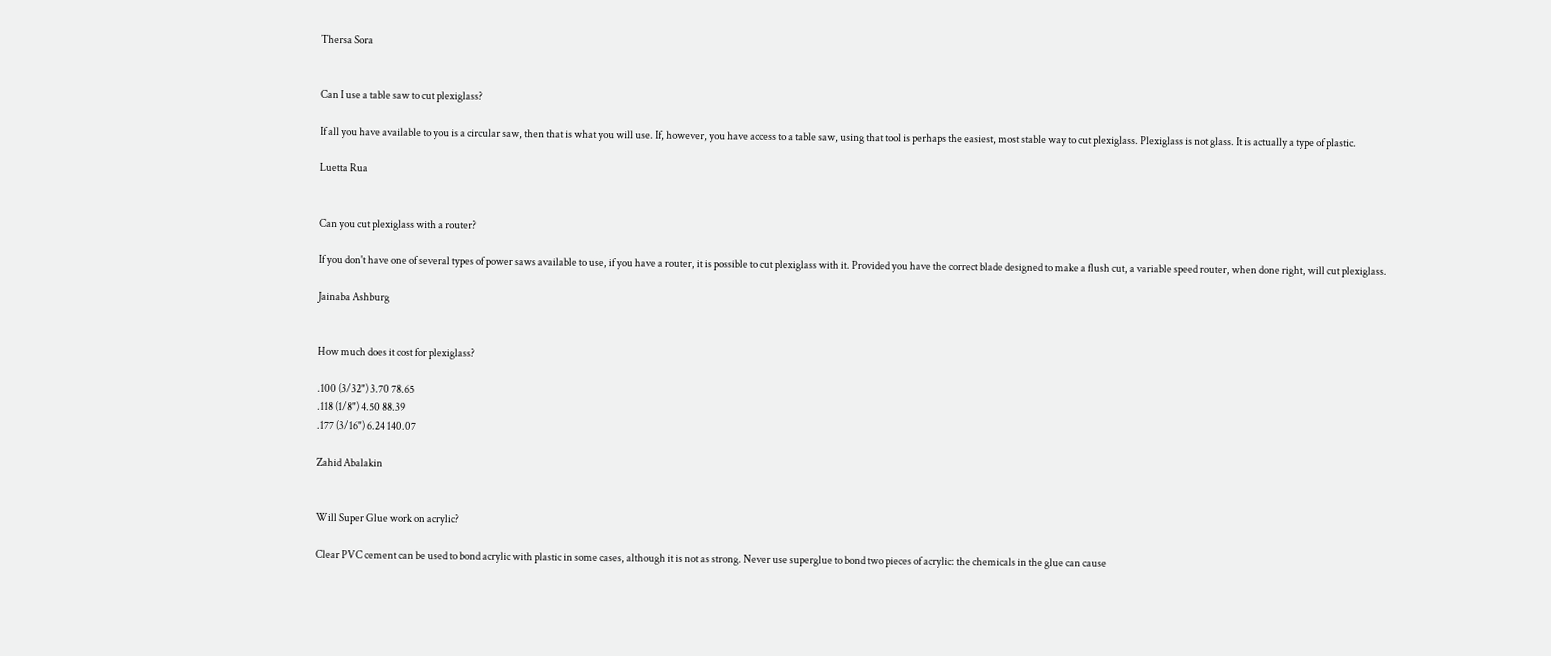Thersa Sora


Can I use a table saw to cut plexiglass?

If all you have available to you is a circular saw, then that is what you will use. If, however, you have access to a table saw, using that tool is perhaps the easiest, most stable way to cut plexiglass. Plexiglass is not glass. It is actually a type of plastic.

Luetta Rua


Can you cut plexiglass with a router?

If you don't have one of several types of power saws available to use, if you have a router, it is possible to cut plexiglass with it. Provided you have the correct blade designed to make a flush cut, a variable speed router, when done right, will cut plexiglass.

Jainaba Ashburg


How much does it cost for plexiglass?

.100 (3/32") 3.70 78.65
.118 (1/8") 4.50 88.39
.177 (3/16") 6.24 140.07

Zahid Abalakin


Will Super Glue work on acrylic?

Clear PVC cement can be used to bond acrylic with plastic in some cases, although it is not as strong. Never use superglue to bond two pieces of acrylic: the chemicals in the glue can cause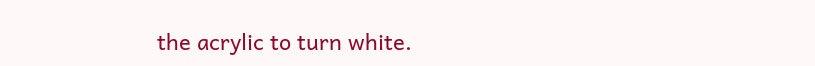the acrylic to turn white.